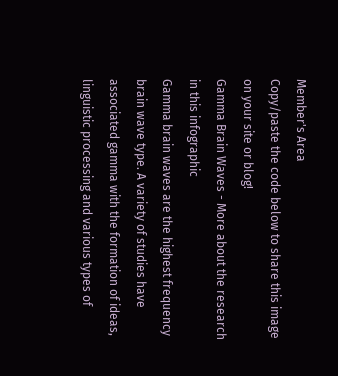Member's Area
Copy/paste the code below to share this image on your site or blog!
Gamma Brain Waves - More about the research in this infographic
Gamma brain waves are the highest frequency brain wave type. A variety of studies have associated gamma with the formation of ideas, linguistic processing and various types of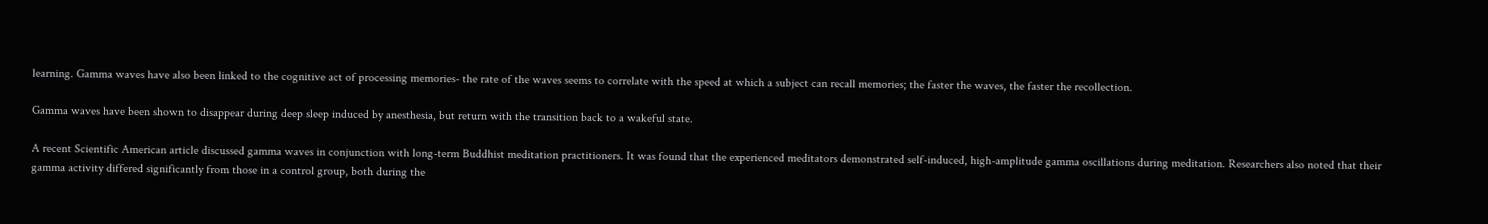learning. Gamma waves have also been linked to the cognitive act of processing memories- the rate of the waves seems to correlate with the speed at which a subject can recall memories; the faster the waves, the faster the recollection.

Gamma waves have been shown to disappear during deep sleep induced by anesthesia, but return with the transition back to a wakeful state.

A recent Scientific American article discussed gamma waves in conjunction with long-term Buddhist meditation practitioners. It was found that the experienced meditators demonstrated self-induced, high-amplitude gamma oscillations during meditation. Researchers also noted that their gamma activity differed significantly from those in a control group, both during the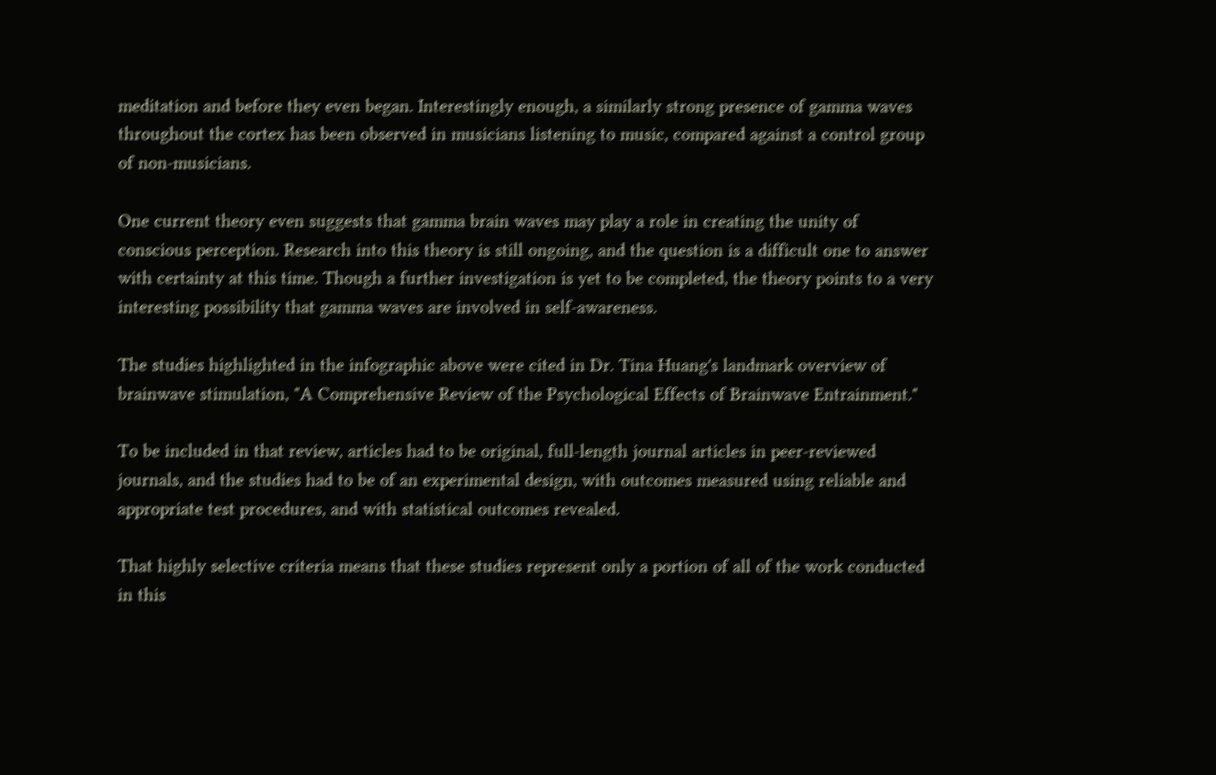meditation and before they even began. Interestingly enough, a similarly strong presence of gamma waves throughout the cortex has been observed in musicians listening to music, compared against a control group of non-musicians.

One current theory even suggests that gamma brain waves may play a role in creating the unity of conscious perception. Research into this theory is still ongoing, and the question is a difficult one to answer with certainty at this time. Though a further investigation is yet to be completed, the theory points to a very interesting possibility that gamma waves are involved in self-awareness.

The studies highlighted in the infographic above were cited in Dr. Tina Huang's landmark overview of brainwave stimulation, "A Comprehensive Review of the Psychological Effects of Brainwave Entrainment."

To be included in that review, articles had to be original, full-length journal articles in peer-reviewed journals, and the studies had to be of an experimental design, with outcomes measured using reliable and appropriate test procedures, and with statistical outcomes revealed.

That highly selective criteria means that these studies represent only a portion of all of the work conducted in this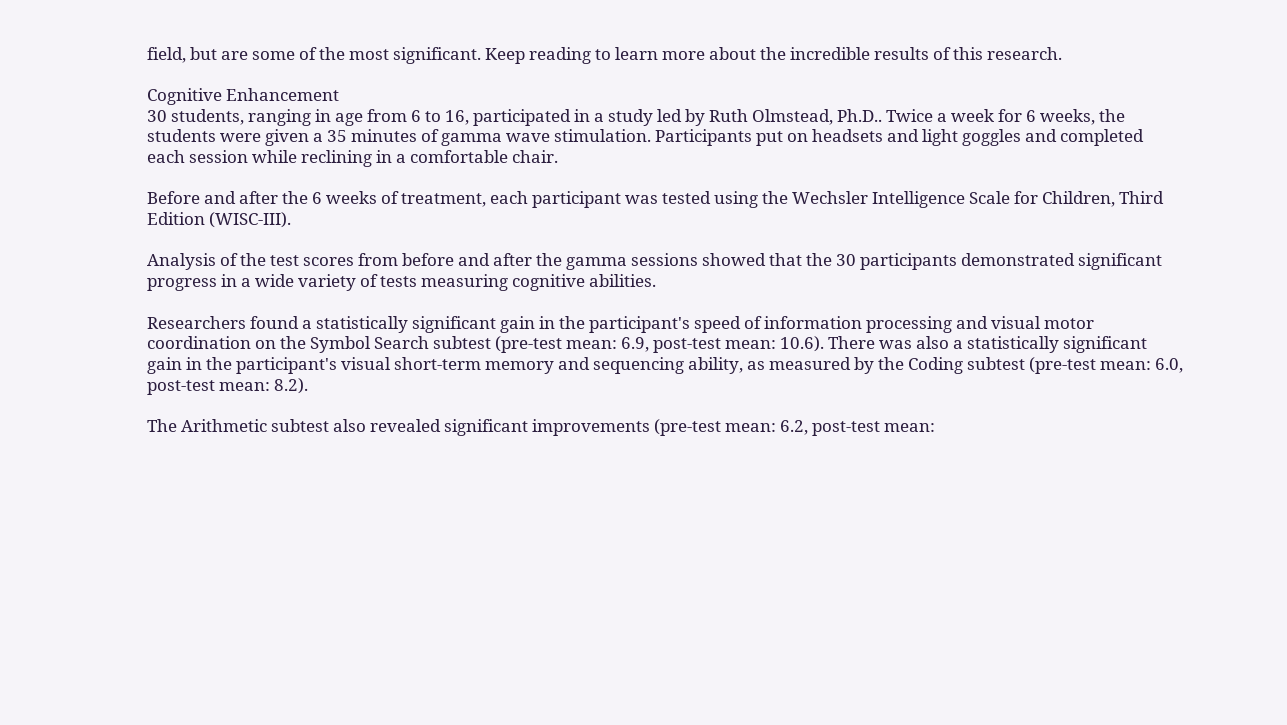field, but are some of the most significant. Keep reading to learn more about the incredible results of this research.

Cognitive Enhancement
30 students, ranging in age from 6 to 16, participated in a study led by Ruth Olmstead, Ph.D.. Twice a week for 6 weeks, the students were given a 35 minutes of gamma wave stimulation. Participants put on headsets and light goggles and completed each session while reclining in a comfortable chair.

Before and after the 6 weeks of treatment, each participant was tested using the Wechsler Intelligence Scale for Children, Third Edition (WISC-III).

Analysis of the test scores from before and after the gamma sessions showed that the 30 participants demonstrated significant progress in a wide variety of tests measuring cognitive abilities.

Researchers found a statistically significant gain in the participant's speed of information processing and visual motor coordination on the Symbol Search subtest (pre-test mean: 6.9, post-test mean: 10.6). There was also a statistically significant gain in the participant's visual short-term memory and sequencing ability, as measured by the Coding subtest (pre-test mean: 6.0, post-test mean: 8.2).

The Arithmetic subtest also revealed significant improvements (pre-test mean: 6.2, post-test mean: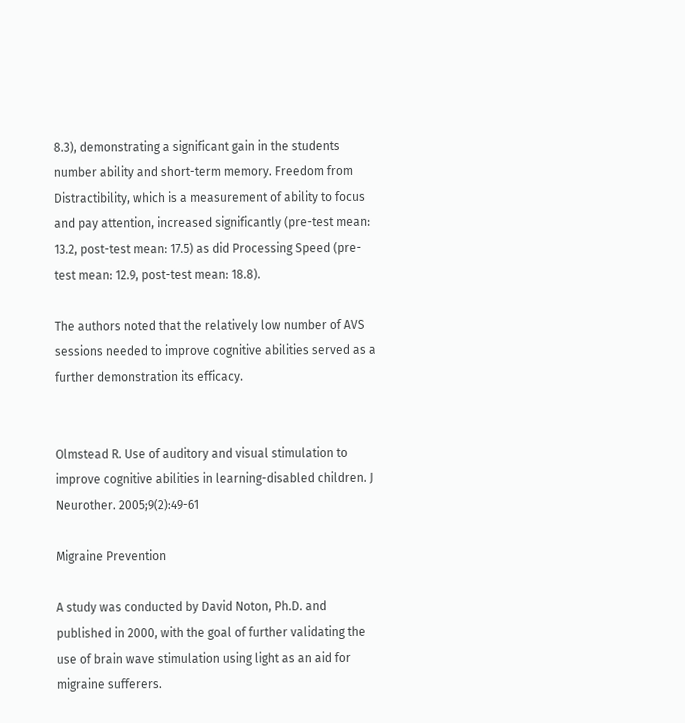8.3), demonstrating a significant gain in the students number ability and short-term memory. Freedom from Distractibility, which is a measurement of ability to focus and pay attention, increased significantly (pre-test mean: 13.2, post-test mean: 17.5) as did Processing Speed (pre-test mean: 12.9, post-test mean: 18.8).

The authors noted that the relatively low number of AVS sessions needed to improve cognitive abilities served as a further demonstration its efficacy.


Olmstead R. Use of auditory and visual stimulation to improve cognitive abilities in learning-disabled children. J Neurother. 2005;9(2):49-61

Migraine Prevention

A study was conducted by David Noton, Ph.D. and published in 2000, with the goal of further validating the use of brain wave stimulation using light as an aid for migraine sufferers.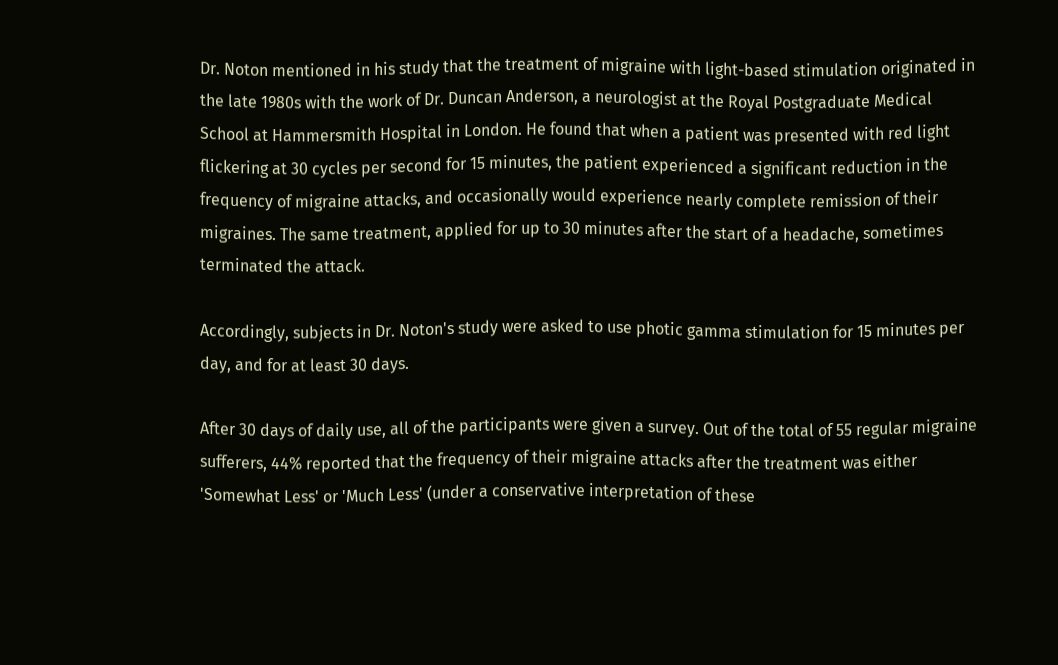Dr. Noton mentioned in his study that the treatment of migraine with light-based stimulation originated in the late 1980s with the work of Dr. Duncan Anderson, a neurologist at the Royal Postgraduate Medical School at Hammersmith Hospital in London. He found that when a patient was presented with red light flickering at 30 cycles per second for 15 minutes, the patient experienced a significant reduction in the frequency of migraine attacks, and occasionally would experience nearly complete remission of their migraines. The same treatment, applied for up to 30 minutes after the start of a headache, sometimes terminated the attack.

Accordingly, subjects in Dr. Noton's study were asked to use photic gamma stimulation for 15 minutes per day, and for at least 30 days.

After 30 days of daily use, all of the participants were given a survey. Out of the total of 55 regular migraine sufferers, 44% reported that the frequency of their migraine attacks after the treatment was either 'Somewhat Less' or 'Much Less' (under a conservative interpretation of these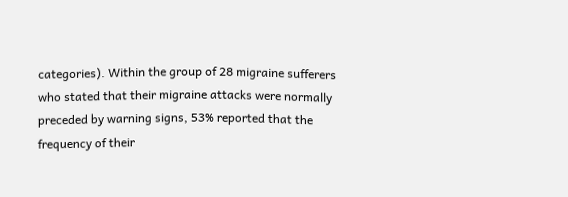categories). Within the group of 28 migraine sufferers who stated that their migraine attacks were normally preceded by warning signs, 53% reported that the frequency of their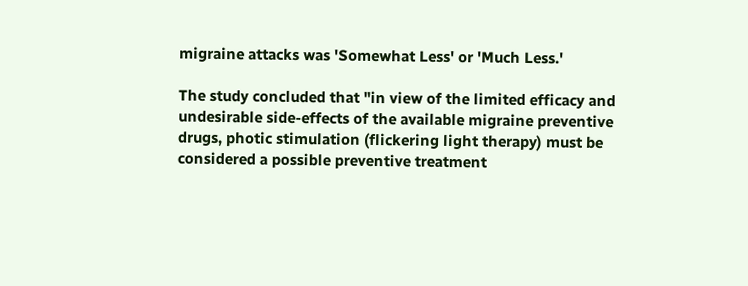migraine attacks was 'Somewhat Less' or 'Much Less.'

The study concluded that "in view of the limited efficacy and undesirable side-effects of the available migraine preventive drugs, photic stimulation (flickering light therapy) must be considered a possible preventive treatment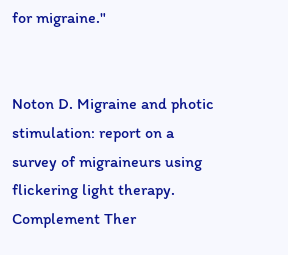for migraine."


Noton D. Migraine and photic stimulation: report on a survey of migraineurs using flickering light therapy. Complement Ther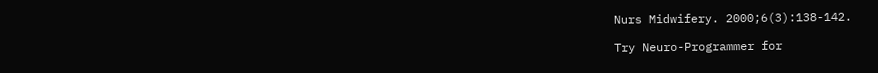Nurs Midwifery. 2000;6(3):138-142.

Try Neuro-Programmer for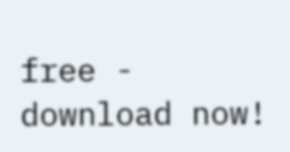free - download now!